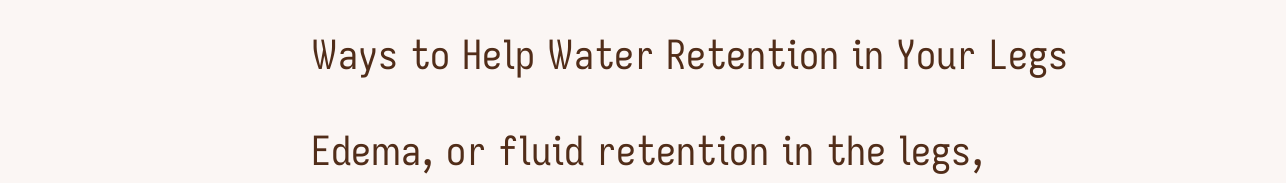Ways to Help Water Retention in Your Legs

Edema, or fluid retention in the legs,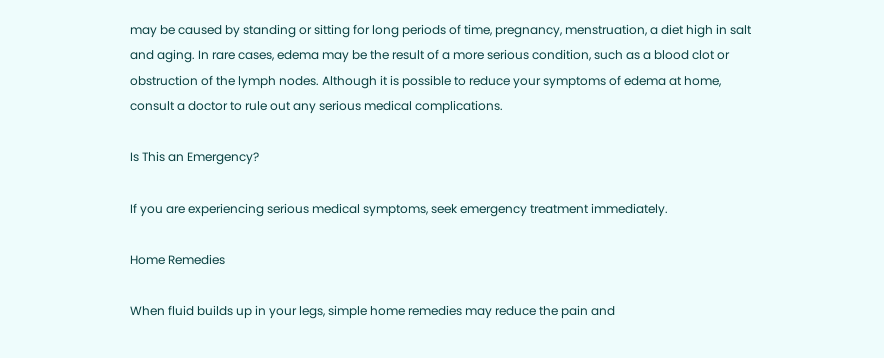may be caused by standing or sitting for long periods of time, pregnancy, menstruation, a diet high in salt and aging. In rare cases, edema may be the result of a more serious condition, such as a blood clot or obstruction of the lymph nodes. Although it is possible to reduce your symptoms of edema at home, consult a doctor to rule out any serious medical complications.

Is This an Emergency?

If you are experiencing serious medical symptoms, seek emergency treatment immediately.

Home Remedies

When fluid builds up in your legs, simple home remedies may reduce the pain and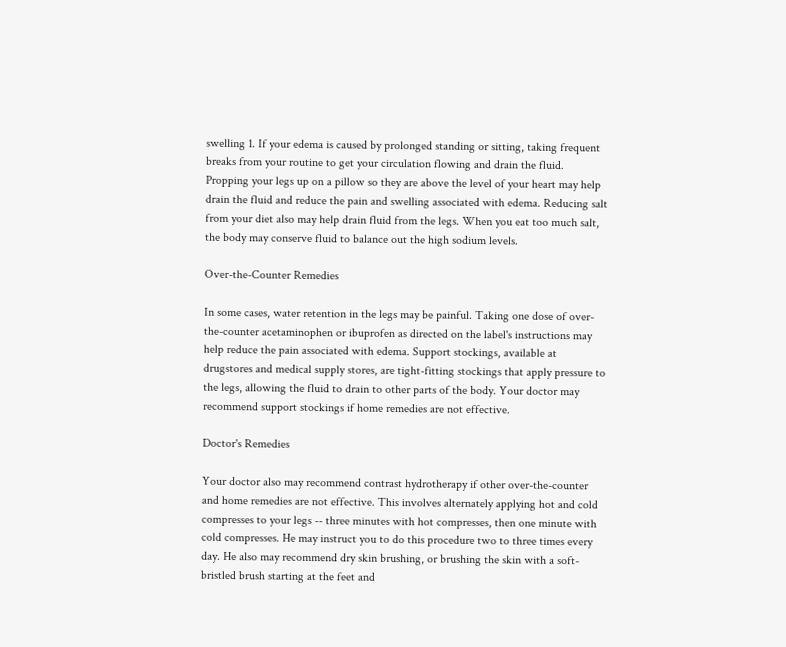swelling 1. If your edema is caused by prolonged standing or sitting, taking frequent breaks from your routine to get your circulation flowing and drain the fluid. Propping your legs up on a pillow so they are above the level of your heart may help drain the fluid and reduce the pain and swelling associated with edema. Reducing salt from your diet also may help drain fluid from the legs. When you eat too much salt, the body may conserve fluid to balance out the high sodium levels.

Over-the-Counter Remedies

In some cases, water retention in the legs may be painful. Taking one dose of over-the-counter acetaminophen or ibuprofen as directed on the label's instructions may help reduce the pain associated with edema. Support stockings, available at drugstores and medical supply stores, are tight-fitting stockings that apply pressure to the legs, allowing the fluid to drain to other parts of the body. Your doctor may recommend support stockings if home remedies are not effective.

Doctor's Remedies

Your doctor also may recommend contrast hydrotherapy if other over-the-counter and home remedies are not effective. This involves alternately applying hot and cold compresses to your legs -- three minutes with hot compresses, then one minute with cold compresses. He may instruct you to do this procedure two to three times every day. He also may recommend dry skin brushing, or brushing the skin with a soft-bristled brush starting at the feet and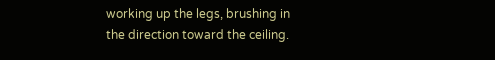working up the legs, brushing in the direction toward the ceiling.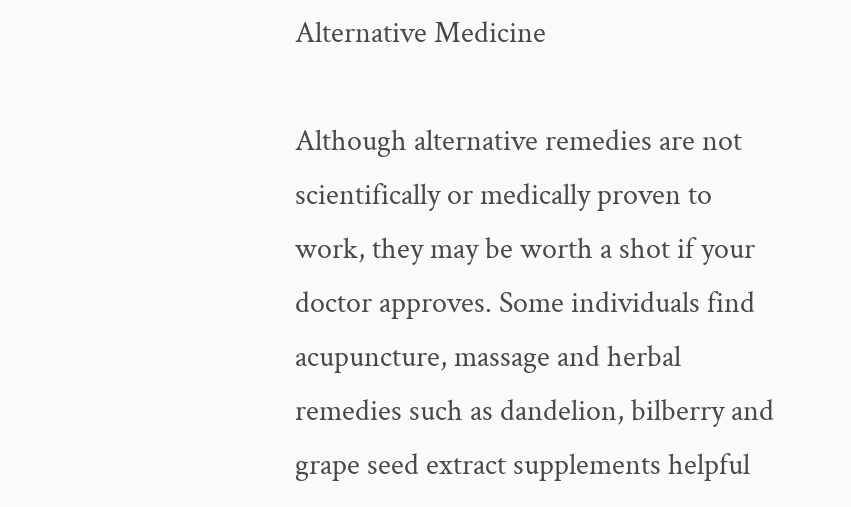Alternative Medicine

Although alternative remedies are not scientifically or medically proven to work, they may be worth a shot if your doctor approves. Some individuals find acupuncture, massage and herbal remedies such as dandelion, bilberry and grape seed extract supplements helpful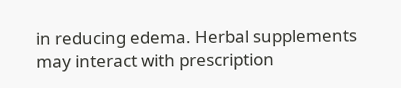in reducing edema. Herbal supplements may interact with prescription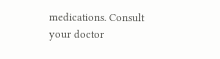medications. Consult your doctor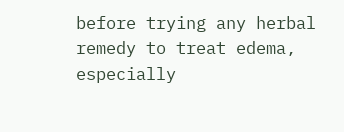before trying any herbal remedy to treat edema, especially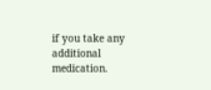if you take any additional medication.